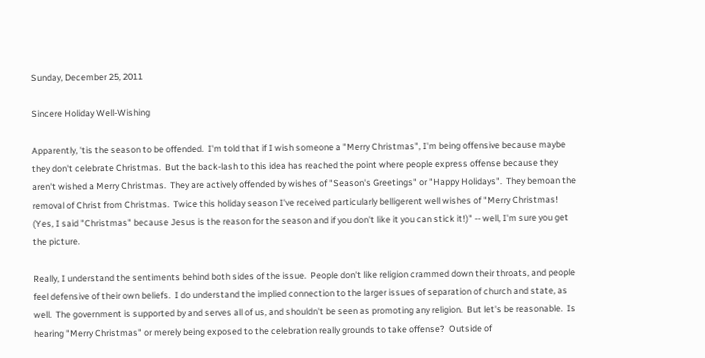Sunday, December 25, 2011

Sincere Holiday Well-Wishing

Apparently, 'tis the season to be offended.  I'm told that if I wish someone a "Merry Christmas", I'm being offensive because maybe they don't celebrate Christmas.  But the back-lash to this idea has reached the point where people express offense because they aren't wished a Merry Christmas.  They are actively offended by wishes of "Season's Greetings" or "Happy Holidays".  They bemoan the removal of Christ from Christmas.  Twice this holiday season I've received particularly belligerent well wishes of "Merry Christmas! (Yes, I said "Christmas" because Jesus is the reason for the season and if you don't like it you can stick it!)" -- well, I'm sure you get the picture.

Really, I understand the sentiments behind both sides of the issue.  People don't like religion crammed down their throats, and people feel defensive of their own beliefs.  I do understand the implied connection to the larger issues of separation of church and state, as well.  The government is supported by and serves all of us, and shouldn't be seen as promoting any religion.  But let's be reasonable.  Is hearing "Merry Christmas" or merely being exposed to the celebration really grounds to take offense?  Outside of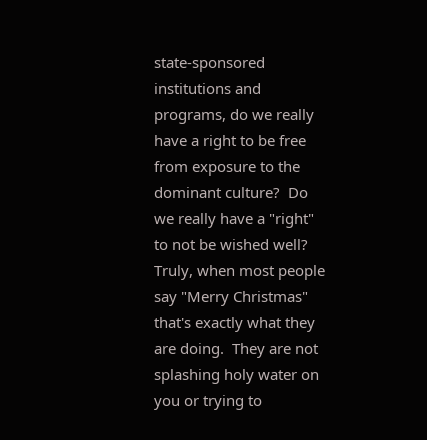state-sponsored institutions and programs, do we really have a right to be free from exposure to the dominant culture?  Do we really have a "right" to not be wished well?  Truly, when most people say "Merry Christmas" that's exactly what they are doing.  They are not splashing holy water on you or trying to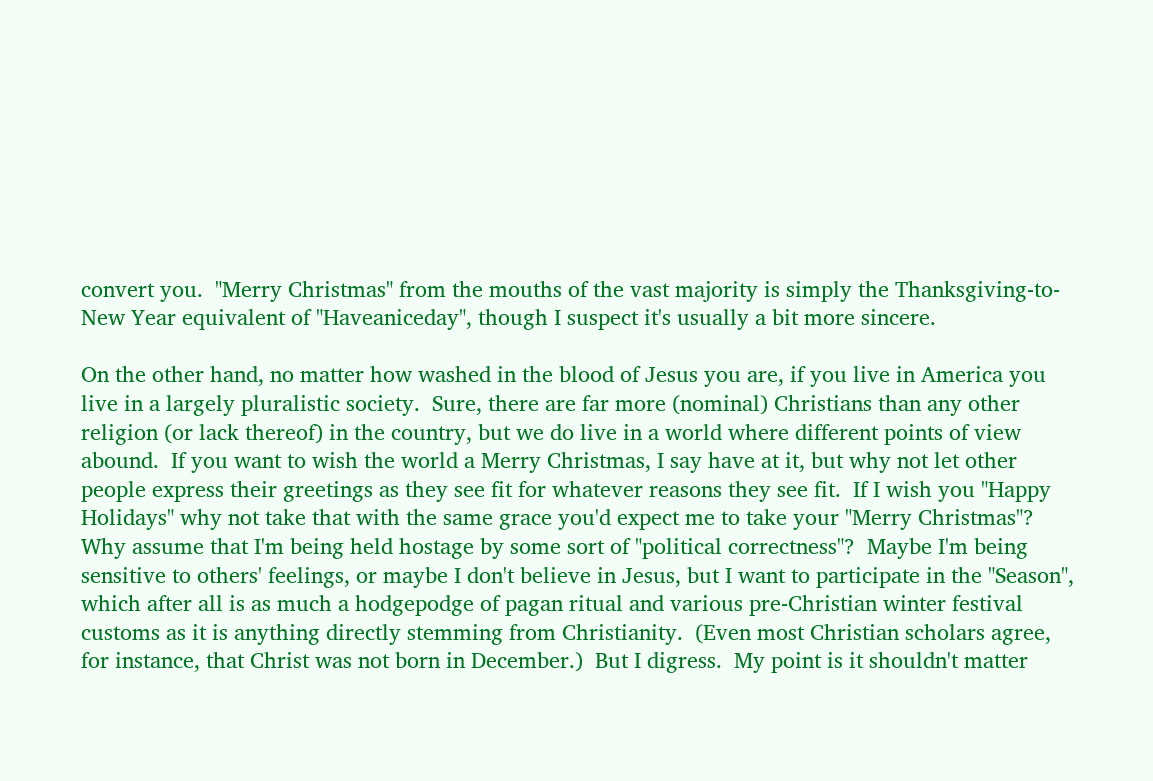convert you.  "Merry Christmas" from the mouths of the vast majority is simply the Thanksgiving-to-New Year equivalent of "Haveaniceday", though I suspect it's usually a bit more sincere.

On the other hand, no matter how washed in the blood of Jesus you are, if you live in America you live in a largely pluralistic society.  Sure, there are far more (nominal) Christians than any other religion (or lack thereof) in the country, but we do live in a world where different points of view abound.  If you want to wish the world a Merry Christmas, I say have at it, but why not let other people express their greetings as they see fit for whatever reasons they see fit.  If I wish you "Happy Holidays" why not take that with the same grace you'd expect me to take your "Merry Christmas"?  Why assume that I'm being held hostage by some sort of "political correctness"?  Maybe I'm being sensitive to others' feelings, or maybe I don't believe in Jesus, but I want to participate in the "Season", which after all is as much a hodgepodge of pagan ritual and various pre-Christian winter festival customs as it is anything directly stemming from Christianity.  (Even most Christian scholars agree, for instance, that Christ was not born in December.)  But I digress.  My point is it shouldn't matter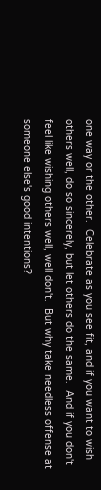one way or the other.  Celebrate as you see fit, and if you want to wish others well, do so sincerely, but let others do the same.  And if you don't feel like wishing others well, well don't.  But why take needless offense at someone else's good intentions?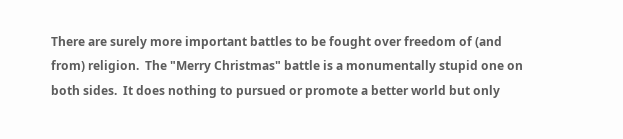There are surely more important battles to be fought over freedom of (and from) religion.  The "Merry Christmas" battle is a monumentally stupid one on both sides.  It does nothing to pursued or promote a better world but only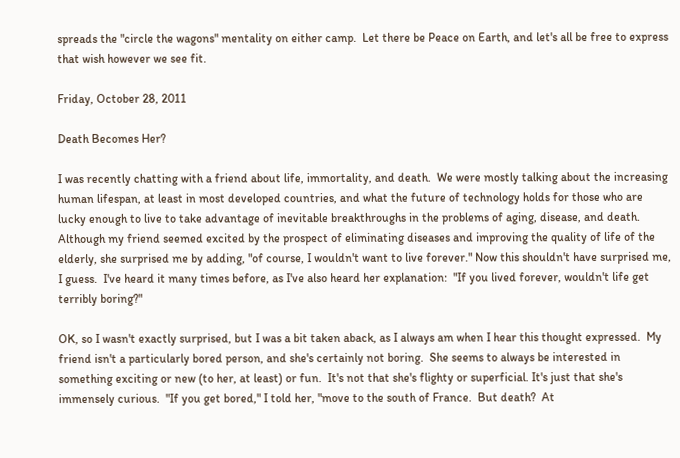spreads the "circle the wagons" mentality on either camp.  Let there be Peace on Earth, and let's all be free to express that wish however we see fit.

Friday, October 28, 2011

Death Becomes Her?

I was recently chatting with a friend about life, immortality, and death.  We were mostly talking about the increasing human lifespan, at least in most developed countries, and what the future of technology holds for those who are lucky enough to live to take advantage of inevitable breakthroughs in the problems of aging, disease, and death.  Although my friend seemed excited by the prospect of eliminating diseases and improving the quality of life of the elderly, she surprised me by adding, "of course, I wouldn't want to live forever." Now this shouldn't have surprised me, I guess.  I've heard it many times before, as I've also heard her explanation:  "If you lived forever, wouldn't life get terribly boring?"

OK, so I wasn't exactly surprised, but I was a bit taken aback, as I always am when I hear this thought expressed.  My friend isn't a particularly bored person, and she's certainly not boring.  She seems to always be interested in something exciting or new (to her, at least) or fun.  It's not that she's flighty or superficial. It's just that she's immensely curious.  "If you get bored," I told her, "move to the south of France.  But death?  At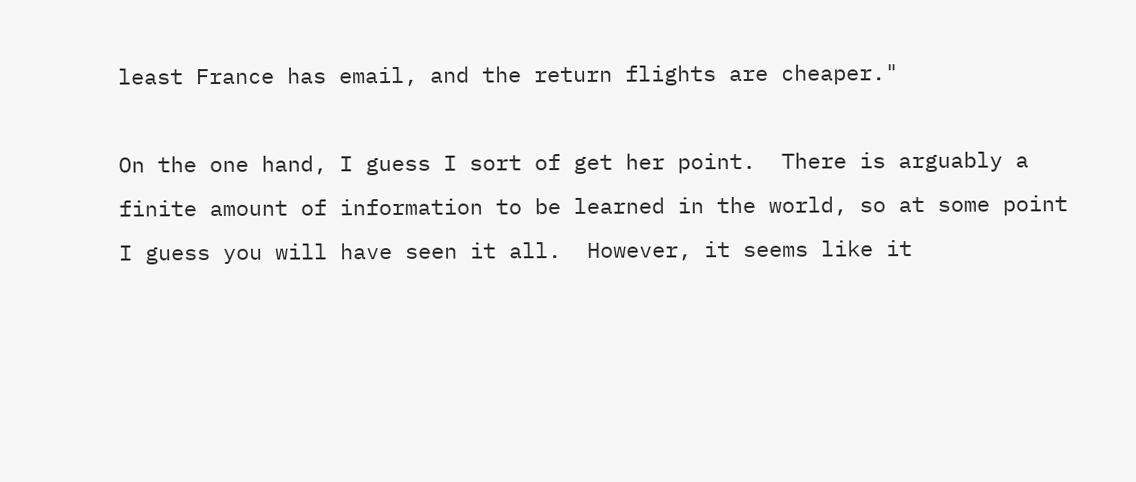least France has email, and the return flights are cheaper."

On the one hand, I guess I sort of get her point.  There is arguably a finite amount of information to be learned in the world, so at some point I guess you will have seen it all.  However, it seems like it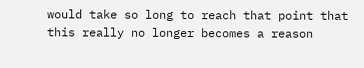would take so long to reach that point that this really no longer becomes a reason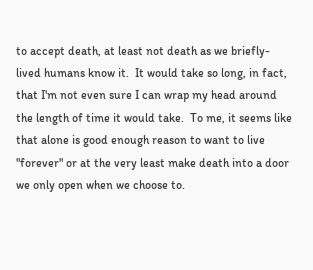to accept death, at least not death as we briefly-lived humans know it.  It would take so long, in fact, that I'm not even sure I can wrap my head around the length of time it would take.  To me, it seems like that alone is good enough reason to want to live "forever" or at the very least make death into a door we only open when we choose to.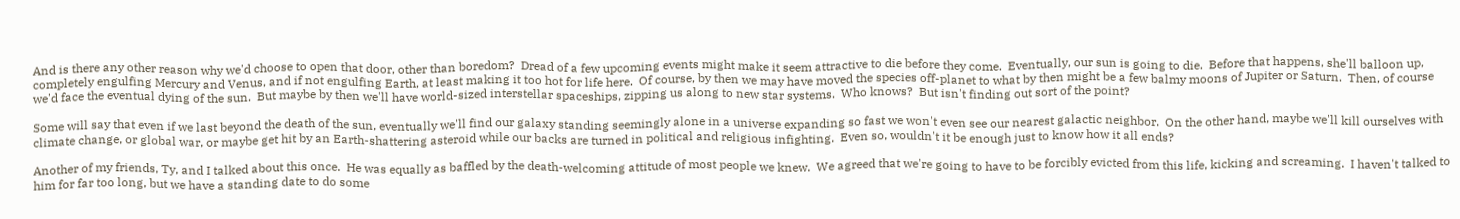And is there any other reason why we'd choose to open that door, other than boredom?  Dread of a few upcoming events might make it seem attractive to die before they come.  Eventually, our sun is going to die.  Before that happens, she'll balloon up, completely engulfing Mercury and Venus, and if not engulfing Earth, at least making it too hot for life here.  Of course, by then we may have moved the species off-planet to what by then might be a few balmy moons of Jupiter or Saturn.  Then, of course we'd face the eventual dying of the sun.  But maybe by then we'll have world-sized interstellar spaceships, zipping us along to new star systems.  Who knows?  But isn't finding out sort of the point?

Some will say that even if we last beyond the death of the sun, eventually we'll find our galaxy standing seemingly alone in a universe expanding so fast we won't even see our nearest galactic neighbor.  On the other hand, maybe we'll kill ourselves with climate change, or global war, or maybe get hit by an Earth-shattering asteroid while our backs are turned in political and religious infighting.  Even so, wouldn't it be enough just to know how it all ends?

Another of my friends, Ty, and I talked about this once.  He was equally as baffled by the death-welcoming attitude of most people we knew.  We agreed that we're going to have to be forcibly evicted from this life, kicking and screaming.  I haven't talked to him for far too long, but we have a standing date to do some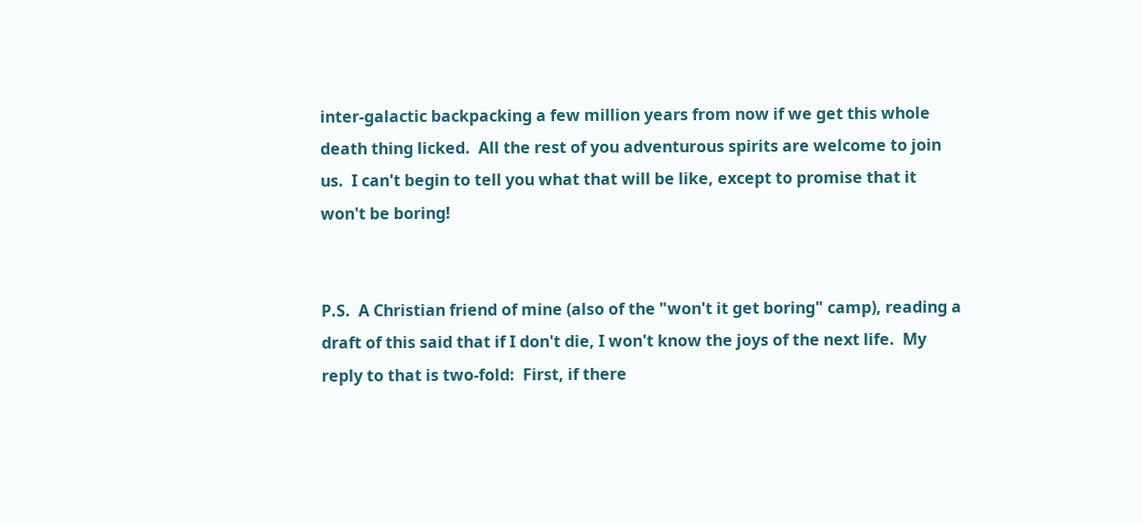inter-galactic backpacking a few million years from now if we get this whole death thing licked.  All the rest of you adventurous spirits are welcome to join us.  I can't begin to tell you what that will be like, except to promise that it won't be boring!


P.S.  A Christian friend of mine (also of the "won't it get boring" camp), reading a draft of this said that if I don't die, I won't know the joys of the next life.  My reply to that is two-fold:  First, if there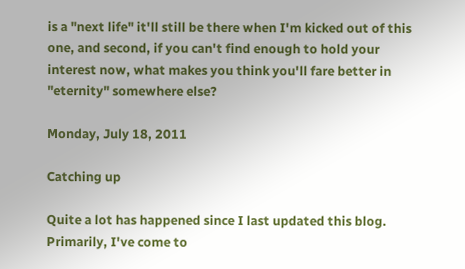is a "next life" it'll still be there when I'm kicked out of this one, and second, if you can't find enough to hold your interest now, what makes you think you'll fare better in "eternity" somewhere else?

Monday, July 18, 2011

Catching up

Quite a lot has happened since I last updated this blog.  Primarily, I've come to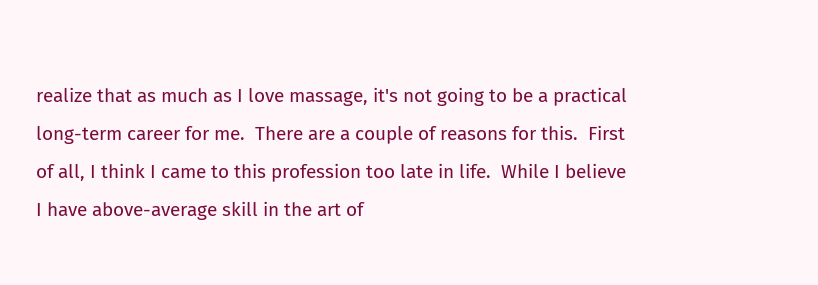realize that as much as I love massage, it's not going to be a practical long-term career for me.  There are a couple of reasons for this.  First of all, I think I came to this profession too late in life.  While I believe I have above-average skill in the art of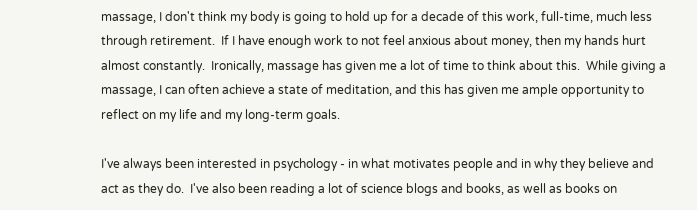massage, I don't think my body is going to hold up for a decade of this work, full-time, much less through retirement.  If I have enough work to not feel anxious about money, then my hands hurt almost constantly.  Ironically, massage has given me a lot of time to think about this.  While giving a massage, I can often achieve a state of meditation, and this has given me ample opportunity to reflect on my life and my long-term goals.

I've always been interested in psychology - in what motivates people and in why they believe and act as they do.  I've also been reading a lot of science blogs and books, as well as books on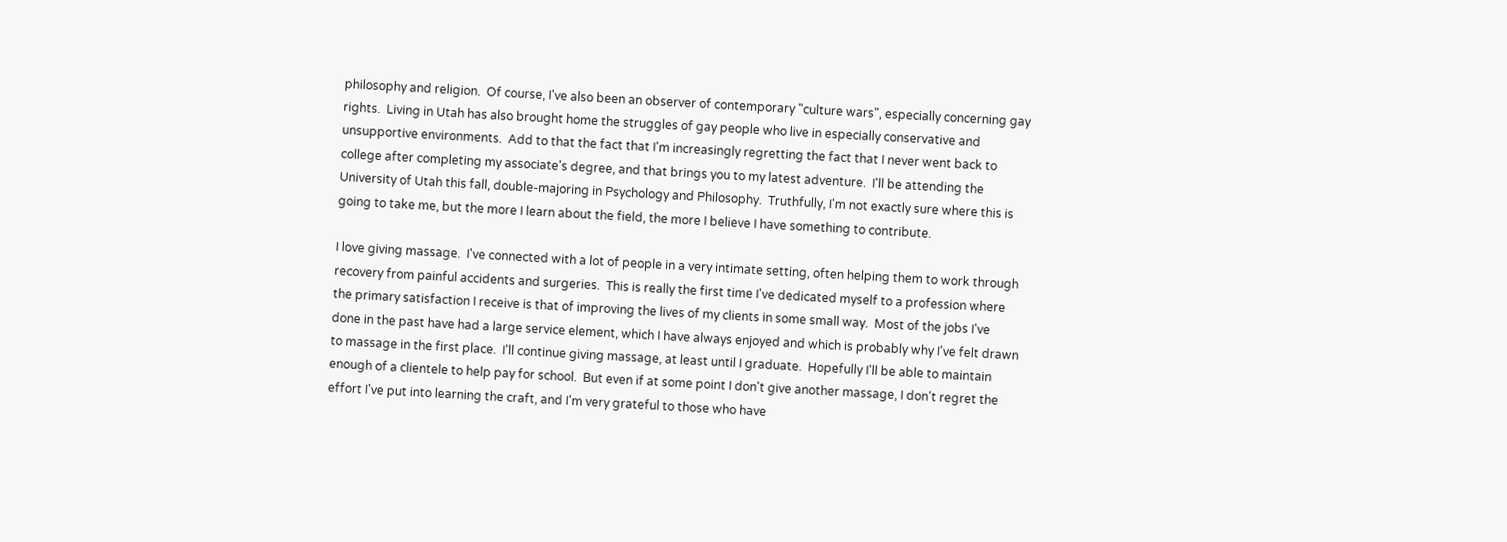philosophy and religion.  Of course, I've also been an observer of contemporary "culture wars", especially concerning gay rights.  Living in Utah has also brought home the struggles of gay people who live in especially conservative and unsupportive environments.  Add to that the fact that I'm increasingly regretting the fact that I never went back to college after completing my associate's degree, and that brings you to my latest adventure.  I'll be attending the University of Utah this fall, double-majoring in Psychology and Philosophy.  Truthfully, I'm not exactly sure where this is going to take me, but the more I learn about the field, the more I believe I have something to contribute.

I love giving massage.  I've connected with a lot of people in a very intimate setting, often helping them to work through recovery from painful accidents and surgeries.  This is really the first time I've dedicated myself to a profession where the primary satisfaction I receive is that of improving the lives of my clients in some small way.  Most of the jobs I've done in the past have had a large service element, which I have always enjoyed and which is probably why I've felt drawn to massage in the first place.  I'll continue giving massage, at least until I graduate.  Hopefully I'll be able to maintain enough of a clientele to help pay for school.  But even if at some point I don't give another massage, I don't regret the effort I've put into learning the craft, and I'm very grateful to those who have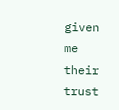given me their trust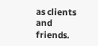as clients and friends.